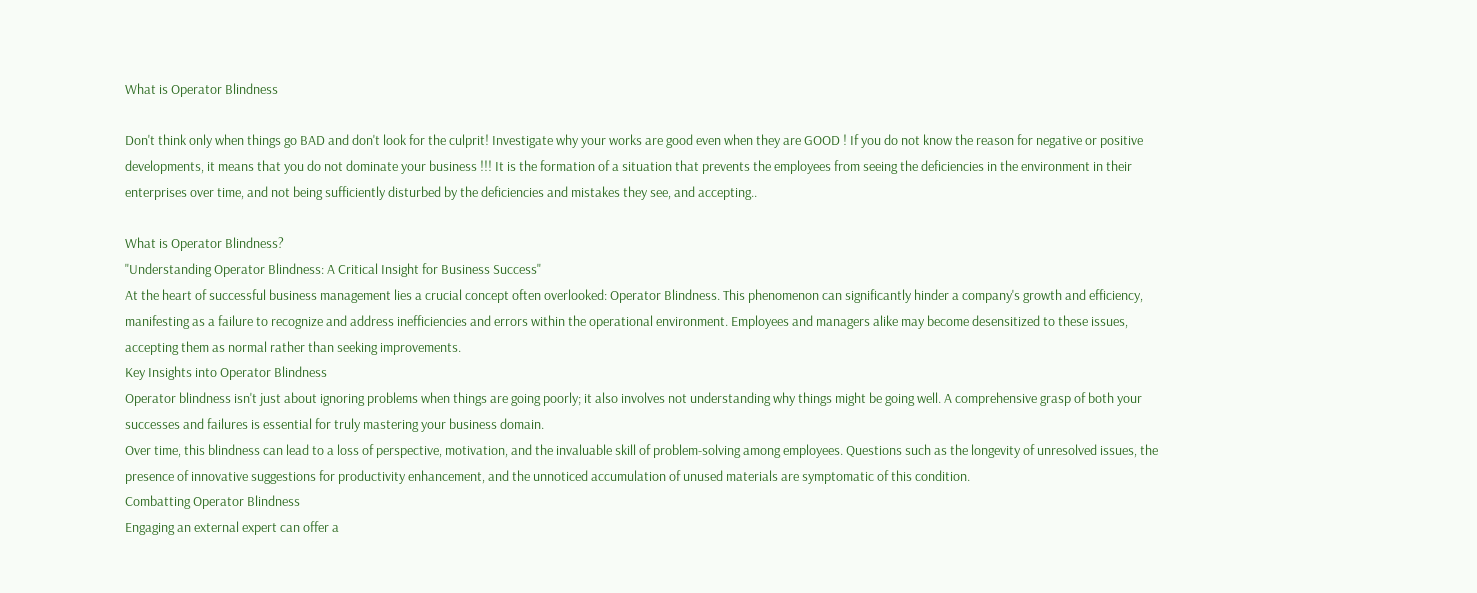What is Operator Blindness

Don't think only when things go BAD and don't look for the culprit! Investigate why your works are good even when they are GOOD ! If you do not know the reason for negative or positive developments, it means that you do not dominate your business !!! It is the formation of a situation that prevents the employees from seeing the deficiencies in the environment in their enterprises over time, and not being sufficiently disturbed by the deficiencies and mistakes they see, and accepting..

What is Operator Blindness?
"Understanding Operator Blindness: A Critical Insight for Business Success"
At the heart of successful business management lies a crucial concept often overlooked: Operator Blindness. This phenomenon can significantly hinder a company's growth and efficiency, manifesting as a failure to recognize and address inefficiencies and errors within the operational environment. Employees and managers alike may become desensitized to these issues, accepting them as normal rather than seeking improvements.
Key Insights into Operator Blindness
Operator blindness isn't just about ignoring problems when things are going poorly; it also involves not understanding why things might be going well. A comprehensive grasp of both your successes and failures is essential for truly mastering your business domain.
Over time, this blindness can lead to a loss of perspective, motivation, and the invaluable skill of problem-solving among employees. Questions such as the longevity of unresolved issues, the presence of innovative suggestions for productivity enhancement, and the unnoticed accumulation of unused materials are symptomatic of this condition.
Combatting Operator Blindness
Engaging an external expert can offer a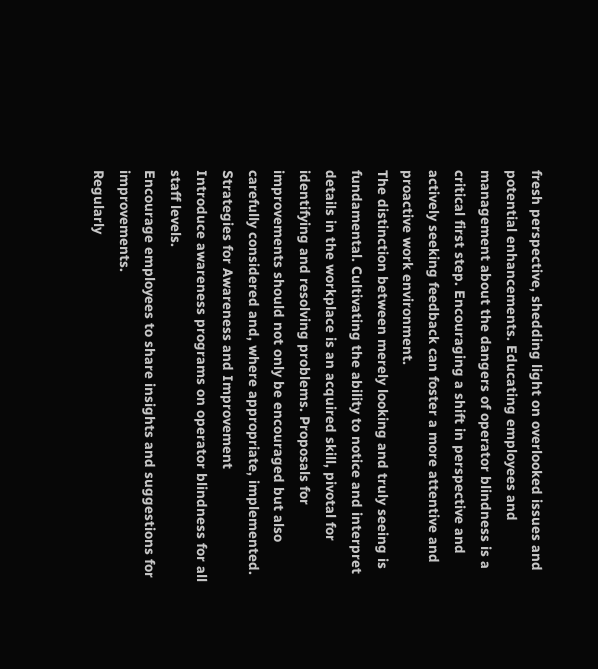fresh perspective, shedding light on overlooked issues and potential enhancements. Educating employees and management about the dangers of operator blindness is a critical first step. Encouraging a shift in perspective and actively seeking feedback can foster a more attentive and proactive work environment.
The distinction between merely looking and truly seeing is fundamental. Cultivating the ability to notice and interpret details in the workplace is an acquired skill, pivotal for identifying and resolving problems. Proposals for improvements should not only be encouraged but also carefully considered and, where appropriate, implemented.
Strategies for Awareness and Improvement
Introduce awareness programs on operator blindness for all staff levels.
Encourage employees to share insights and suggestions for improvements.
Regularly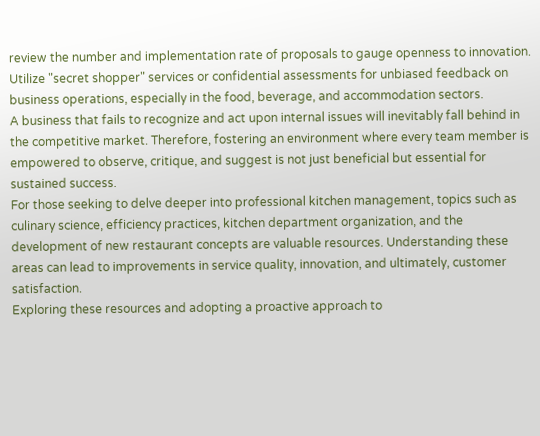review the number and implementation rate of proposals to gauge openness to innovation.
Utilize "secret shopper" services or confidential assessments for unbiased feedback on business operations, especially in the food, beverage, and accommodation sectors.
A business that fails to recognize and act upon internal issues will inevitably fall behind in the competitive market. Therefore, fostering an environment where every team member is empowered to observe, critique, and suggest is not just beneficial but essential for sustained success.
For those seeking to delve deeper into professional kitchen management, topics such as culinary science, efficiency practices, kitchen department organization, and the development of new restaurant concepts are valuable resources. Understanding these areas can lead to improvements in service quality, innovation, and ultimately, customer satisfaction.
Exploring these resources and adopting a proactive approach to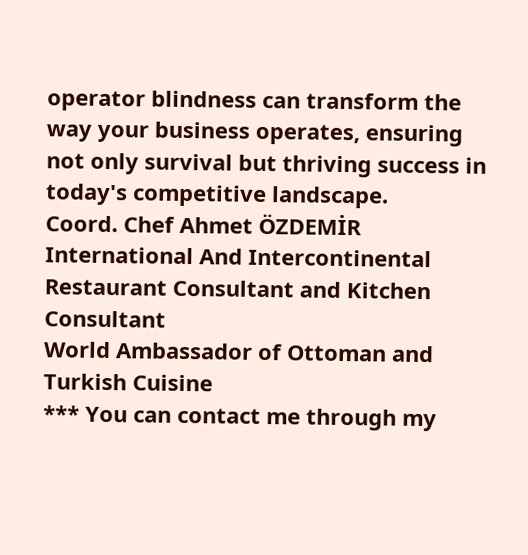operator blindness can transform the way your business operates, ensuring not only survival but thriving success in today's competitive landscape.
Coord. Chef Ahmet ÖZDEMİR
International And Intercontinental
Restaurant Consultant and Kitchen Consultant
World Ambassador of Ottoman and Turkish Cuisine
*** You can contact me through my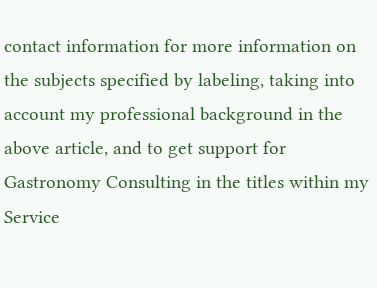contact information for more information on the subjects specified by labeling, taking into account my professional background in the above article, and to get support for Gastronomy Consulting in the titles within my Service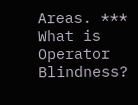Areas. ***
What is Operator Blindness?